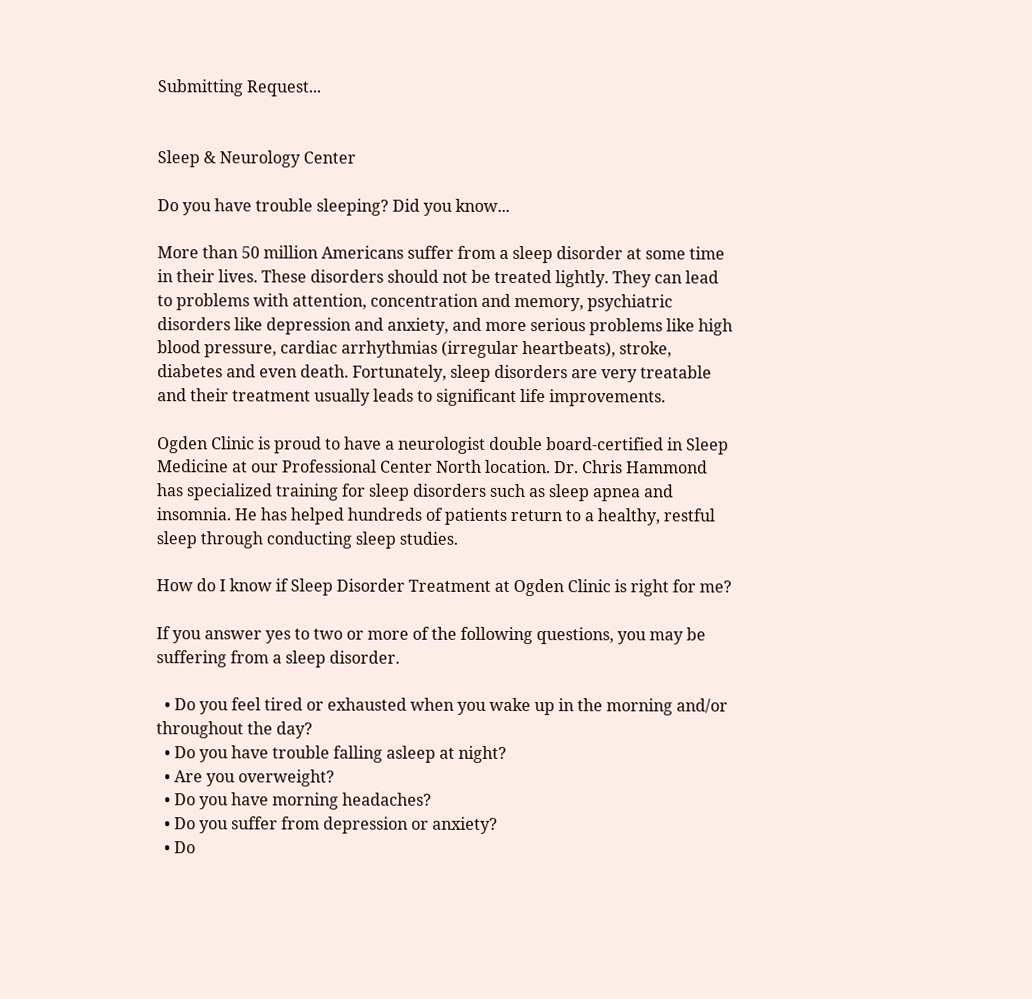Submitting Request...


Sleep & Neurology Center

Do you have trouble sleeping? Did you know...

More than 50 million Americans suffer from a sleep disorder at some time in their lives. These disorders should not be treated lightly. They can lead to problems with attention, concentration and memory, psychiatric disorders like depression and anxiety, and more serious problems like high blood pressure, cardiac arrhythmias (irregular heartbeats), stroke, diabetes and even death. Fortunately, sleep disorders are very treatable and their treatment usually leads to significant life improvements.

Ogden Clinic is proud to have a neurologist double board-certified in Sleep Medicine at our Professional Center North location. Dr. Chris Hammond has specialized training for sleep disorders such as sleep apnea and insomnia. He has helped hundreds of patients return to a healthy, restful sleep through conducting sleep studies.

How do I know if Sleep Disorder Treatment at Ogden Clinic is right for me?

If you answer yes to two or more of the following questions, you may be suffering from a sleep disorder.

  • Do you feel tired or exhausted when you wake up in the morning and/or throughout the day?
  • Do you have trouble falling asleep at night?
  • Are you overweight?
  • Do you have morning headaches?
  • Do you suffer from depression or anxiety?
  • Do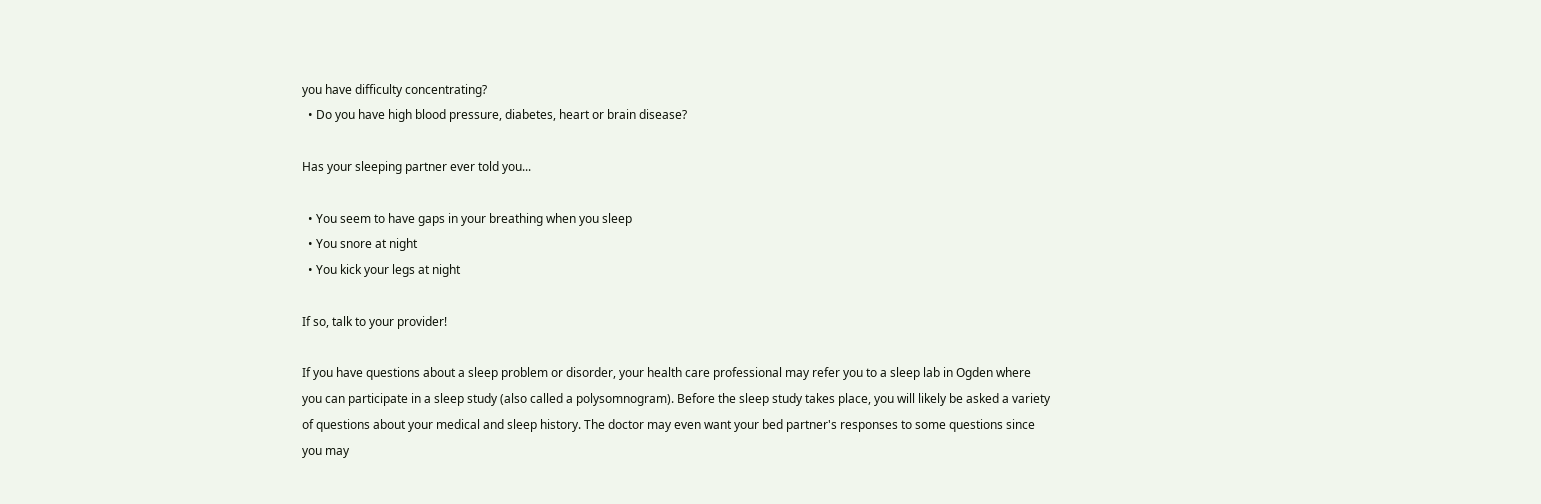you have difficulty concentrating?
  • Do you have high blood pressure, diabetes, heart or brain disease?

Has your sleeping partner ever told you...

  • You seem to have gaps in your breathing when you sleep
  • You snore at night
  • You kick your legs at night

If so, talk to your provider!

If you have questions about a sleep problem or disorder, your health care professional may refer you to a sleep lab in Ogden where you can participate in a sleep study (also called a polysomnogram). Before the sleep study takes place, you will likely be asked a variety of questions about your medical and sleep history. The doctor may even want your bed partner's responses to some questions since you may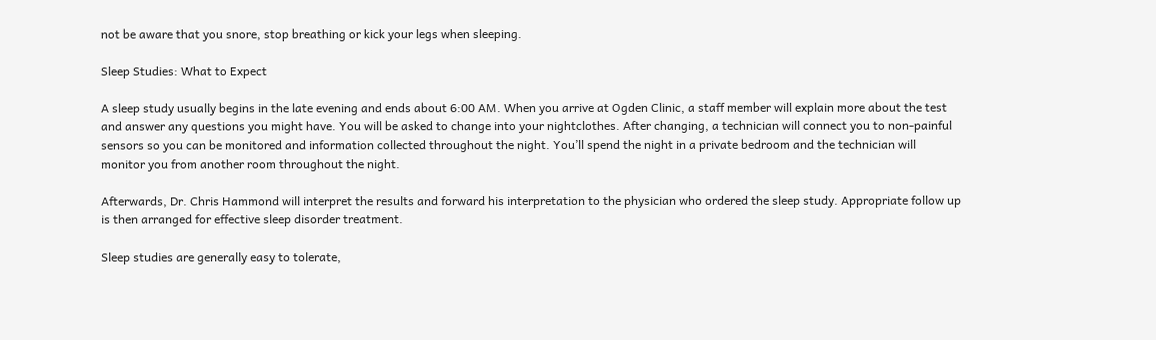not be aware that you snore, stop breathing or kick your legs when sleeping.

Sleep Studies: What to Expect

A sleep study usually begins in the late evening and ends about 6:00 AM. When you arrive at Ogden Clinic, a staff member will explain more about the test and answer any questions you might have. You will be asked to change into your nightclothes. After changing, a technician will connect you to non-painful sensors so you can be monitored and information collected throughout the night. You’ll spend the night in a private bedroom and the technician will monitor you from another room throughout the night.

Afterwards, Dr. Chris Hammond will interpret the results and forward his interpretation to the physician who ordered the sleep study. Appropriate follow up is then arranged for effective sleep disorder treatment.

Sleep studies are generally easy to tolerate,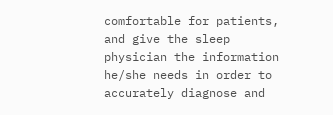comfortable for patients, and give the sleep physician the information he/she needs in order to accurately diagnose and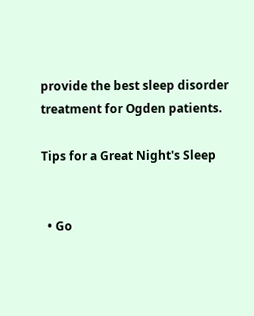provide the best sleep disorder treatment for Ogden patients.

Tips for a Great Night's Sleep


  • Go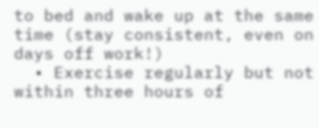to bed and wake up at the same time (stay consistent, even on days off work!)
  • Exercise regularly but not within three hours of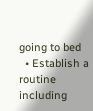going to bed
  • Establish a routine including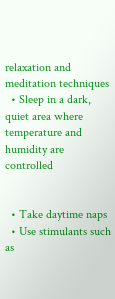relaxation and meditation techniques
  • Sleep in a dark, quiet area where temperature and humidity are controlled


  • Take daytime naps
  • Use stimulants such as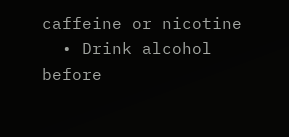caffeine or nicotine
  • Drink alcohol before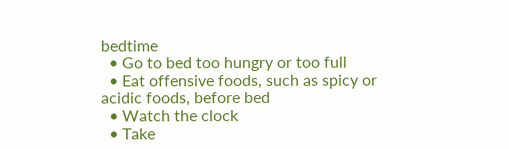bedtime
  • Go to bed too hungry or too full
  • Eat offensive foods, such as spicy or acidic foods, before bed
  • Watch the clock
  • Take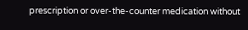prescription or over-the-counter medication without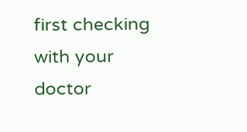first checking with your doctor